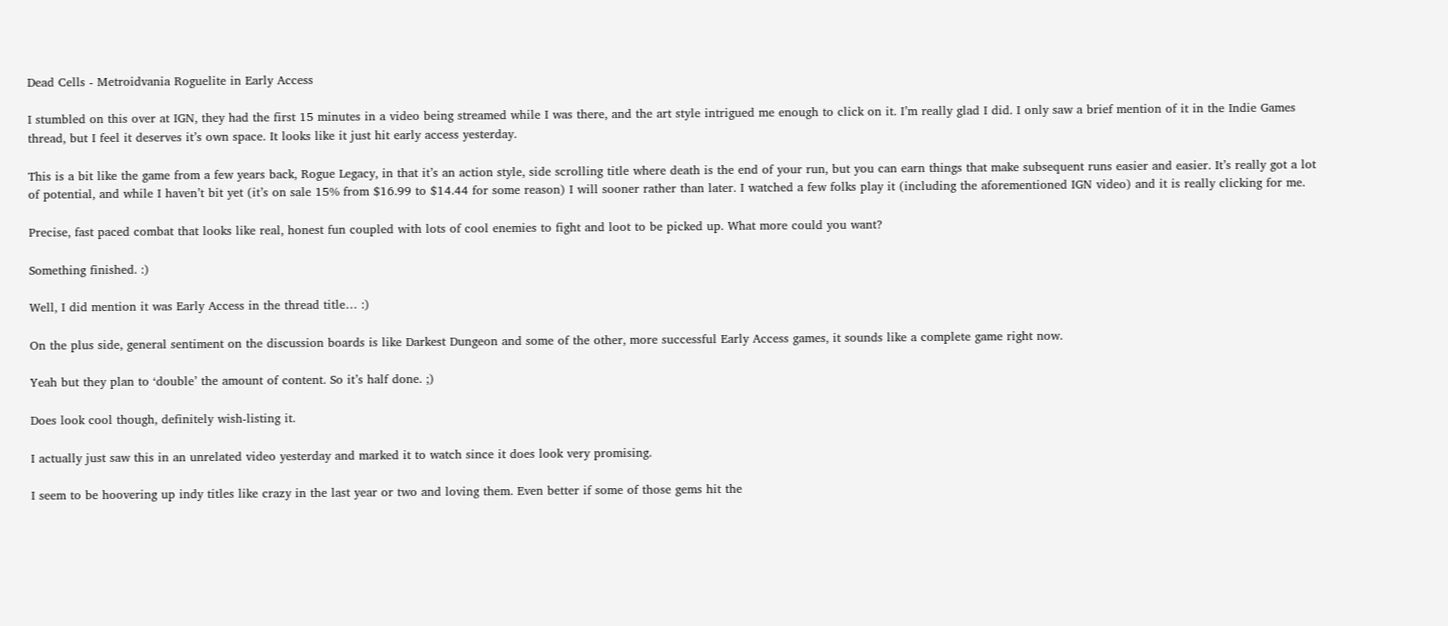Dead Cells - Metroidvania Roguelite in Early Access

I stumbled on this over at IGN, they had the first 15 minutes in a video being streamed while I was there, and the art style intrigued me enough to click on it. I’m really glad I did. I only saw a brief mention of it in the Indie Games thread, but I feel it deserves it’s own space. It looks like it just hit early access yesterday.

This is a bit like the game from a few years back, Rogue Legacy, in that it’s an action style, side scrolling title where death is the end of your run, but you can earn things that make subsequent runs easier and easier. It’s really got a lot of potential, and while I haven’t bit yet (it’s on sale 15% from $16.99 to $14.44 for some reason) I will sooner rather than later. I watched a few folks play it (including the aforementioned IGN video) and it is really clicking for me.

Precise, fast paced combat that looks like real, honest fun coupled with lots of cool enemies to fight and loot to be picked up. What more could you want?

Something finished. :)

Well, I did mention it was Early Access in the thread title… :)

On the plus side, general sentiment on the discussion boards is like Darkest Dungeon and some of the other, more successful Early Access games, it sounds like a complete game right now.

Yeah but they plan to ‘double’ the amount of content. So it’s half done. ;)

Does look cool though, definitely wish-listing it.

I actually just saw this in an unrelated video yesterday and marked it to watch since it does look very promising.

I seem to be hoovering up indy titles like crazy in the last year or two and loving them. Even better if some of those gems hit the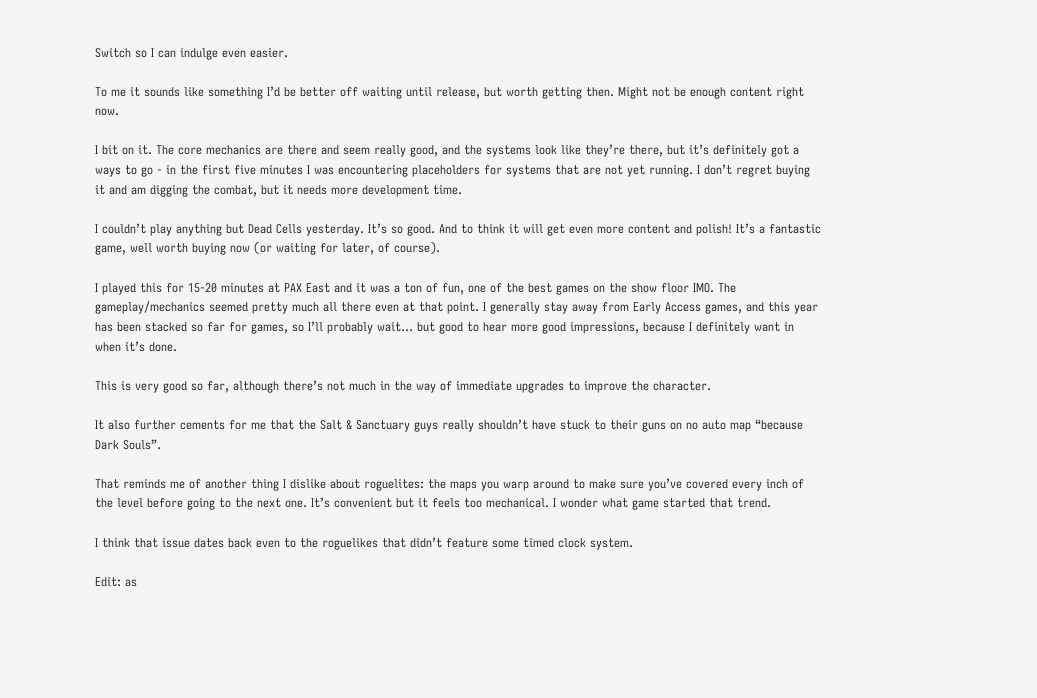Switch so I can indulge even easier.

To me it sounds like something I’d be better off waiting until release, but worth getting then. Might not be enough content right now.

I bit on it. The core mechanics are there and seem really good, and the systems look like they’re there, but it’s definitely got a ways to go - in the first five minutes I was encountering placeholders for systems that are not yet running. I don’t regret buying it and am digging the combat, but it needs more development time.

I couldn’t play anything but Dead Cells yesterday. It’s so good. And to think it will get even more content and polish! It’s a fantastic game, well worth buying now (or waiting for later, of course).

I played this for 15-20 minutes at PAX East and it was a ton of fun, one of the best games on the show floor IMO. The gameplay/mechanics seemed pretty much all there even at that point. I generally stay away from Early Access games, and this year has been stacked so far for games, so I’ll probably wait… but good to hear more good impressions, because I definitely want in when it’s done.

This is very good so far, although there’s not much in the way of immediate upgrades to improve the character.

It also further cements for me that the Salt & Sanctuary guys really shouldn’t have stuck to their guns on no auto map “because Dark Souls”.

That reminds me of another thing I dislike about roguelites: the maps you warp around to make sure you’ve covered every inch of the level before going to the next one. It’s convenient but it feels too mechanical. I wonder what game started that trend.

I think that issue dates back even to the roguelikes that didn’t feature some timed clock system.

Edit: as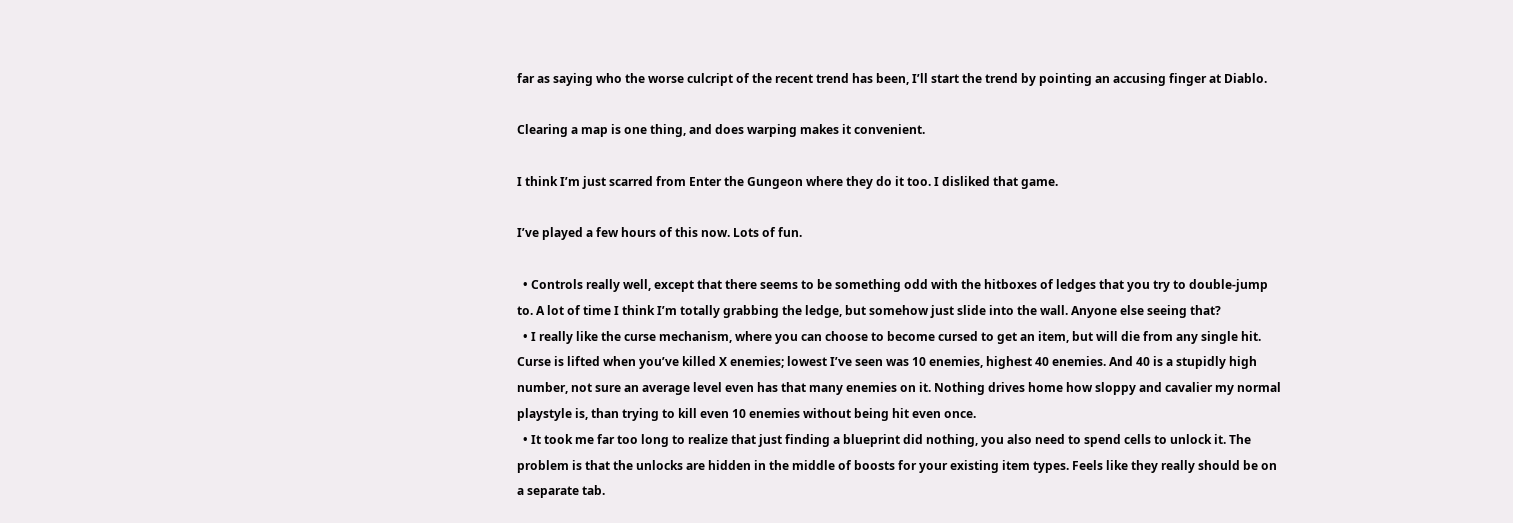far as saying who the worse culcript of the recent trend has been, I’ll start the trend by pointing an accusing finger at Diablo.

Clearing a map is one thing, and does warping makes it convenient.

I think I’m just scarred from Enter the Gungeon where they do it too. I disliked that game.

I’ve played a few hours of this now. Lots of fun.

  • Controls really well, except that there seems to be something odd with the hitboxes of ledges that you try to double-jump to. A lot of time I think I’m totally grabbing the ledge, but somehow just slide into the wall. Anyone else seeing that?
  • I really like the curse mechanism, where you can choose to become cursed to get an item, but will die from any single hit. Curse is lifted when you’ve killed X enemies; lowest I’ve seen was 10 enemies, highest 40 enemies. And 40 is a stupidly high number, not sure an average level even has that many enemies on it. Nothing drives home how sloppy and cavalier my normal playstyle is, than trying to kill even 10 enemies without being hit even once.
  • It took me far too long to realize that just finding a blueprint did nothing, you also need to spend cells to unlock it. The problem is that the unlocks are hidden in the middle of boosts for your existing item types. Feels like they really should be on a separate tab.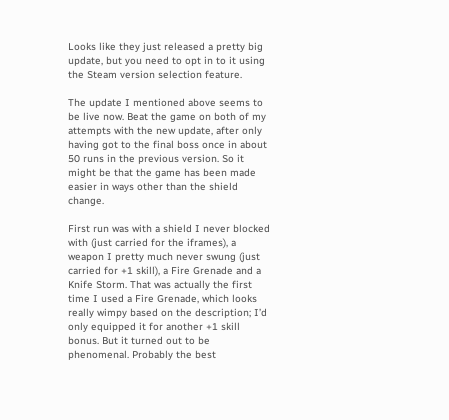Looks like they just released a pretty big update, but you need to opt in to it using the Steam version selection feature.

The update I mentioned above seems to be live now. Beat the game on both of my attempts with the new update, after only having got to the final boss once in about 50 runs in the previous version. So it might be that the game has been made easier in ways other than the shield change.

First run was with a shield I never blocked with (just carried for the iframes), a weapon I pretty much never swung (just carried for +1 skill), a Fire Grenade and a Knife Storm. That was actually the first time I used a Fire Grenade, which looks really wimpy based on the description; I’d only equipped it for another +1 skill bonus. But it turned out to be phenomenal. Probably the best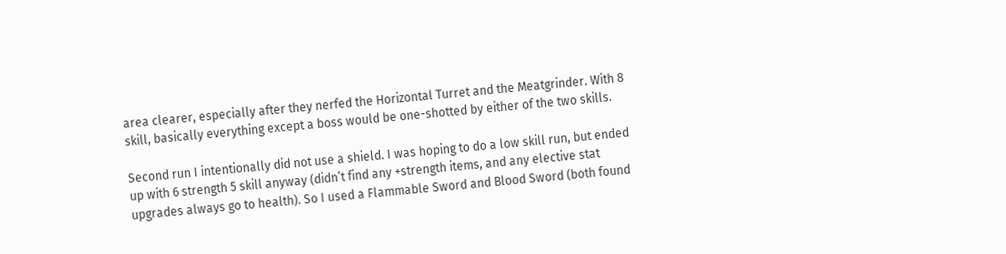area clearer, especially after they nerfed the Horizontal Turret and the Meatgrinder. With 8 skill, basically everything except a boss would be one-shotted by either of the two skills.

Second run I intentionally did not use a shield. I was hoping to do a low skill run, but ended up with 6 strength 5 skill anyway (didn’t find any +strength items, and any elective stat upgrades always go to health). So I used a Flammable Sword and Blood Sword (both found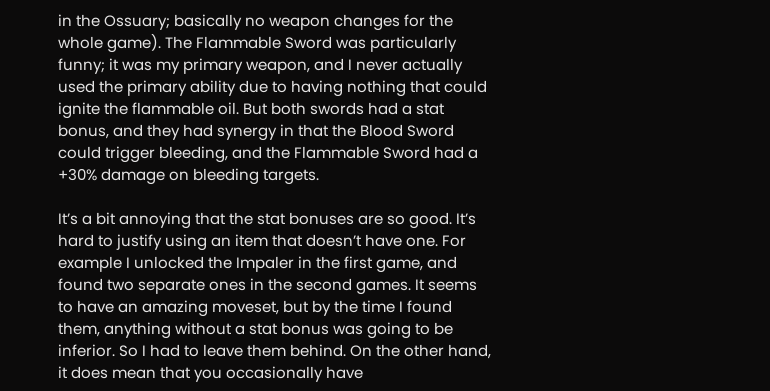in the Ossuary; basically no weapon changes for the whole game). The Flammable Sword was particularly funny; it was my primary weapon, and I never actually used the primary ability due to having nothing that could ignite the flammable oil. But both swords had a stat bonus, and they had synergy in that the Blood Sword could trigger bleeding, and the Flammable Sword had a +30% damage on bleeding targets.

It’s a bit annoying that the stat bonuses are so good. It’s hard to justify using an item that doesn’t have one. For example I unlocked the Impaler in the first game, and found two separate ones in the second games. It seems to have an amazing moveset, but by the time I found them, anything without a stat bonus was going to be inferior. So I had to leave them behind. On the other hand, it does mean that you occasionally have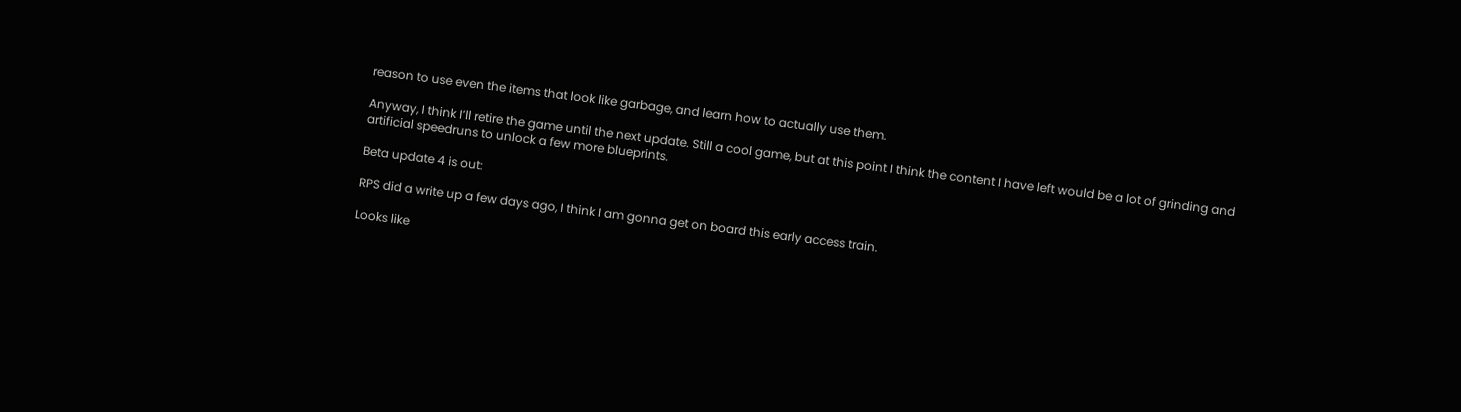reason to use even the items that look like garbage, and learn how to actually use them.

Anyway, I think I’ll retire the game until the next update. Still a cool game, but at this point I think the content I have left would be a lot of grinding and artificial speedruns to unlock a few more blueprints.

Beta update 4 is out:

RPS did a write up a few days ago, I think I am gonna get on board this early access train.

Looks like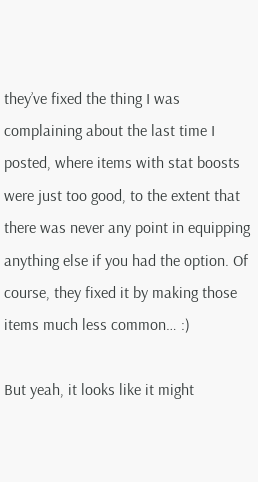they’ve fixed the thing I was complaining about the last time I posted, where items with stat boosts were just too good, to the extent that there was never any point in equipping anything else if you had the option. Of course, they fixed it by making those items much less common… :)

But yeah, it looks like it might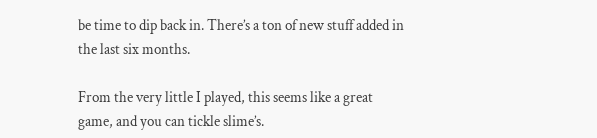be time to dip back in. There’s a ton of new stuff added in the last six months.

From the very little I played, this seems like a great game, and you can tickle slime’s.